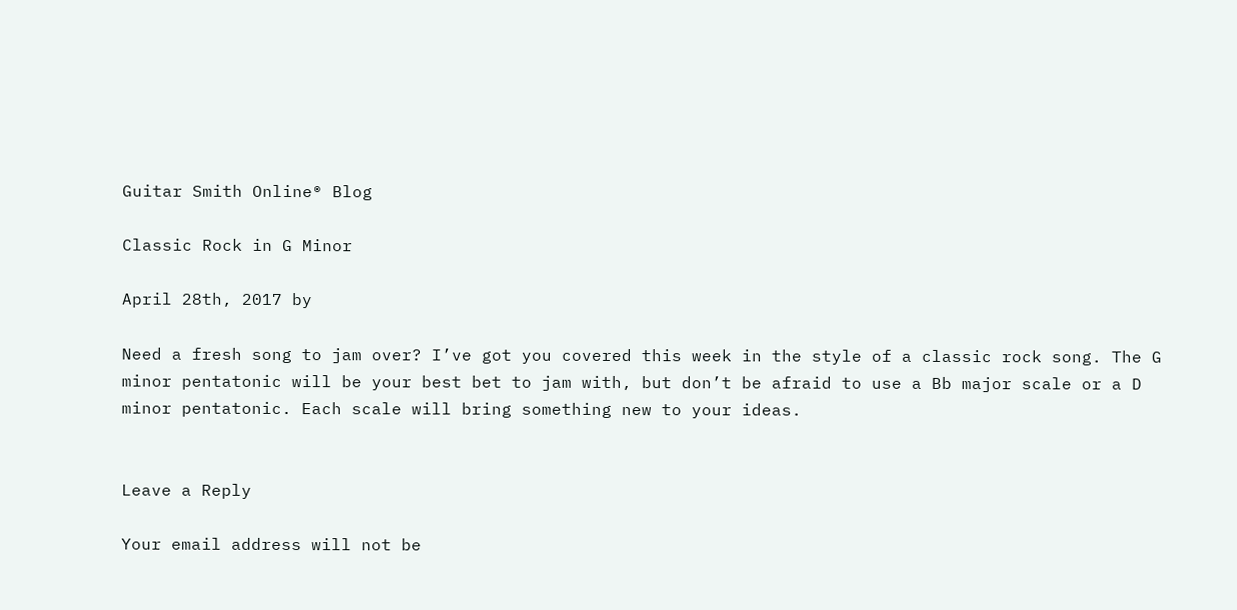Guitar Smith Online® Blog

Classic Rock in G Minor

April 28th, 2017 by

Need a fresh song to jam over? I’ve got you covered this week in the style of a classic rock song. The G minor pentatonic will be your best bet to jam with, but don’t be afraid to use a Bb major scale or a D minor pentatonic. Each scale will bring something new to your ideas.


Leave a Reply

Your email address will not be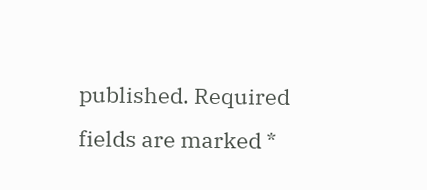published. Required fields are marked *